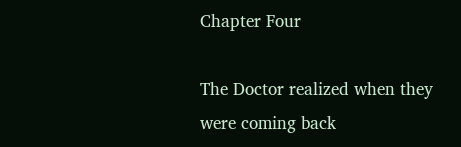Chapter Four

The Doctor realized when they were coming back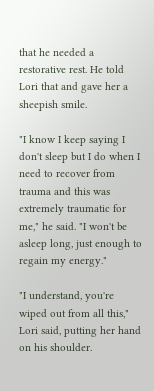that he needed a restorative rest. He told Lori that and gave her a sheepish smile.

"I know I keep saying I don't sleep but I do when I need to recover from trauma and this was extremely traumatic for me," he said. "I won't be asleep long, just enough to regain my energy."

"I understand, you're wiped out from all this," Lori said, putting her hand on his shoulder.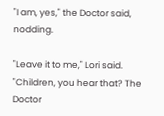"I am, yes," the Doctor said, nodding.

"Leave it to me," Lori said. "Children, you hear that? The Doctor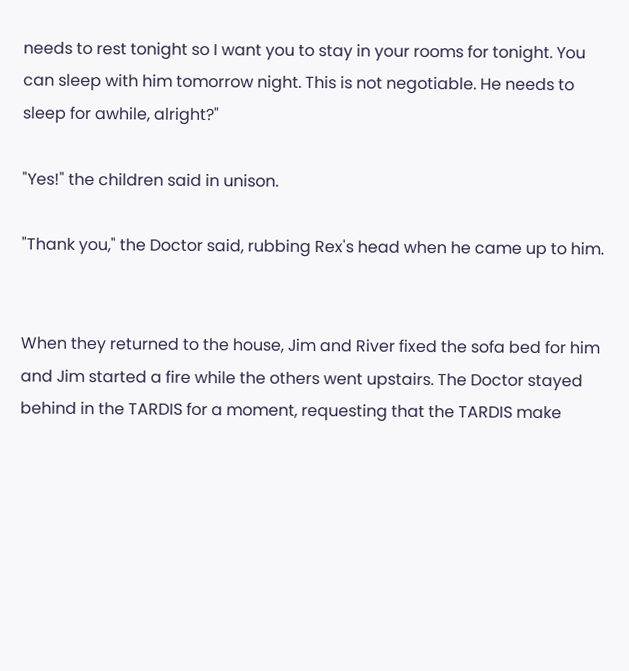needs to rest tonight so I want you to stay in your rooms for tonight. You can sleep with him tomorrow night. This is not negotiable. He needs to sleep for awhile, alright?"

"Yes!" the children said in unison.

"Thank you," the Doctor said, rubbing Rex's head when he came up to him.


When they returned to the house, Jim and River fixed the sofa bed for him and Jim started a fire while the others went upstairs. The Doctor stayed behind in the TARDIS for a moment, requesting that the TARDIS make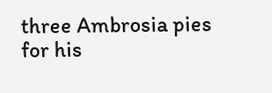three Ambrosia pies for his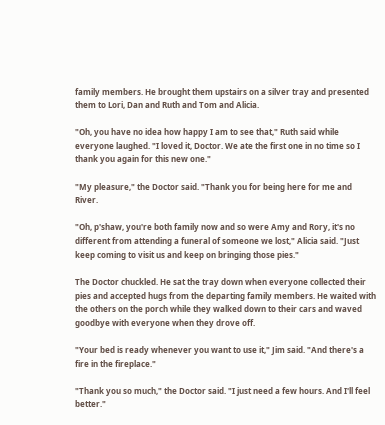family members. He brought them upstairs on a silver tray and presented them to Lori, Dan and Ruth and Tom and Alicia.

"Oh, you have no idea how happy I am to see that," Ruth said while everyone laughed. "I loved it, Doctor. We ate the first one in no time so I thank you again for this new one."

"My pleasure," the Doctor said. "Thank you for being here for me and River.

"Oh, p'shaw, you're both family now and so were Amy and Rory, it's no different from attending a funeral of someone we lost," Alicia said. "Just keep coming to visit us and keep on bringing those pies."

The Doctor chuckled. He sat the tray down when everyone collected their pies and accepted hugs from the departing family members. He waited with the others on the porch while they walked down to their cars and waved goodbye with everyone when they drove off.

"Your bed is ready whenever you want to use it," Jim said. "And there's a fire in the fireplace."

"Thank you so much," the Doctor said. "I just need a few hours. And I'll feel better."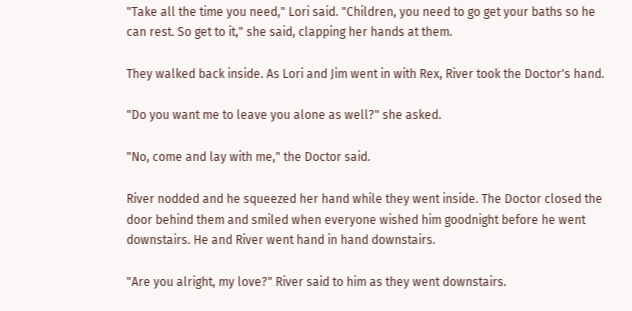"Take all the time you need," Lori said. "Children, you need to go get your baths so he can rest. So get to it," she said, clapping her hands at them.

They walked back inside. As Lori and Jim went in with Rex, River took the Doctor's hand.

"Do you want me to leave you alone as well?" she asked.

"No, come and lay with me," the Doctor said.

River nodded and he squeezed her hand while they went inside. The Doctor closed the door behind them and smiled when everyone wished him goodnight before he went downstairs. He and River went hand in hand downstairs.

"Are you alright, my love?" River said to him as they went downstairs.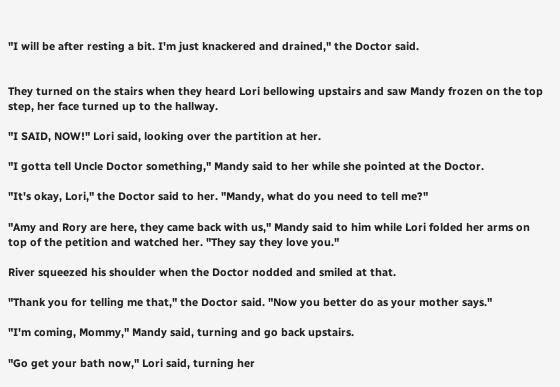"I will be after resting a bit. I'm just knackered and drained," the Doctor said.


They turned on the stairs when they heard Lori bellowing upstairs and saw Mandy frozen on the top step, her face turned up to the hallway.

"I SAID, NOW!" Lori said, looking over the partition at her.

"I gotta tell Uncle Doctor something," Mandy said to her while she pointed at the Doctor.

"It's okay, Lori," the Doctor said to her. "Mandy, what do you need to tell me?"

"Amy and Rory are here, they came back with us," Mandy said to him while Lori folded her arms on top of the petition and watched her. "They say they love you."

River squeezed his shoulder when the Doctor nodded and smiled at that.

"Thank you for telling me that," the Doctor said. "Now you better do as your mother says."

"I'm coming, Mommy," Mandy said, turning and go back upstairs.

"Go get your bath now," Lori said, turning her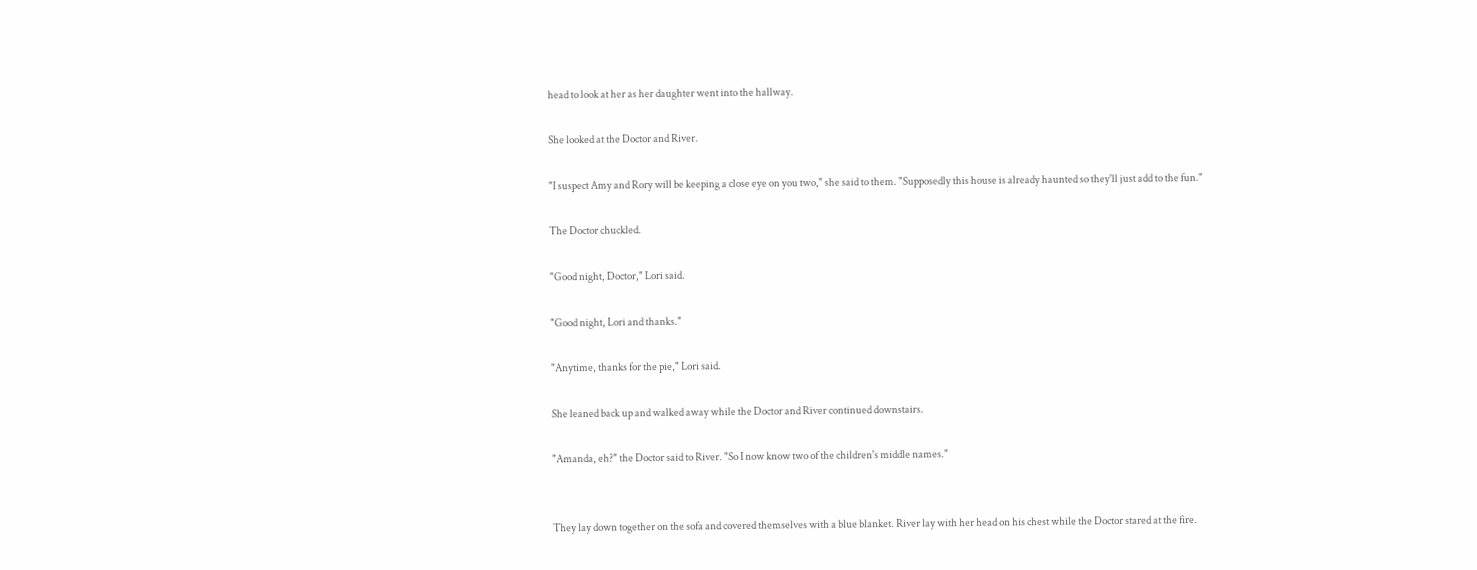head to look at her as her daughter went into the hallway.

She looked at the Doctor and River.

"I suspect Amy and Rory will be keeping a close eye on you two," she said to them. "Supposedly this house is already haunted so they'll just add to the fun."

The Doctor chuckled.

"Good night, Doctor," Lori said.

"Good night, Lori and thanks."

"Anytime, thanks for the pie," Lori said.

She leaned back up and walked away while the Doctor and River continued downstairs.

"Amanda, eh?" the Doctor said to River. "So I now know two of the children's middle names."


They lay down together on the sofa and covered themselves with a blue blanket. River lay with her head on his chest while the Doctor stared at the fire.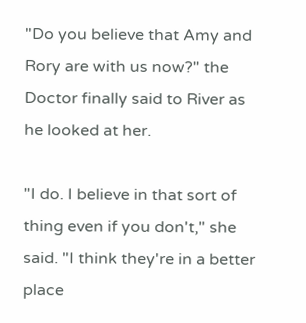"Do you believe that Amy and Rory are with us now?" the Doctor finally said to River as he looked at her.

"I do. I believe in that sort of thing even if you don't," she said. "I think they're in a better place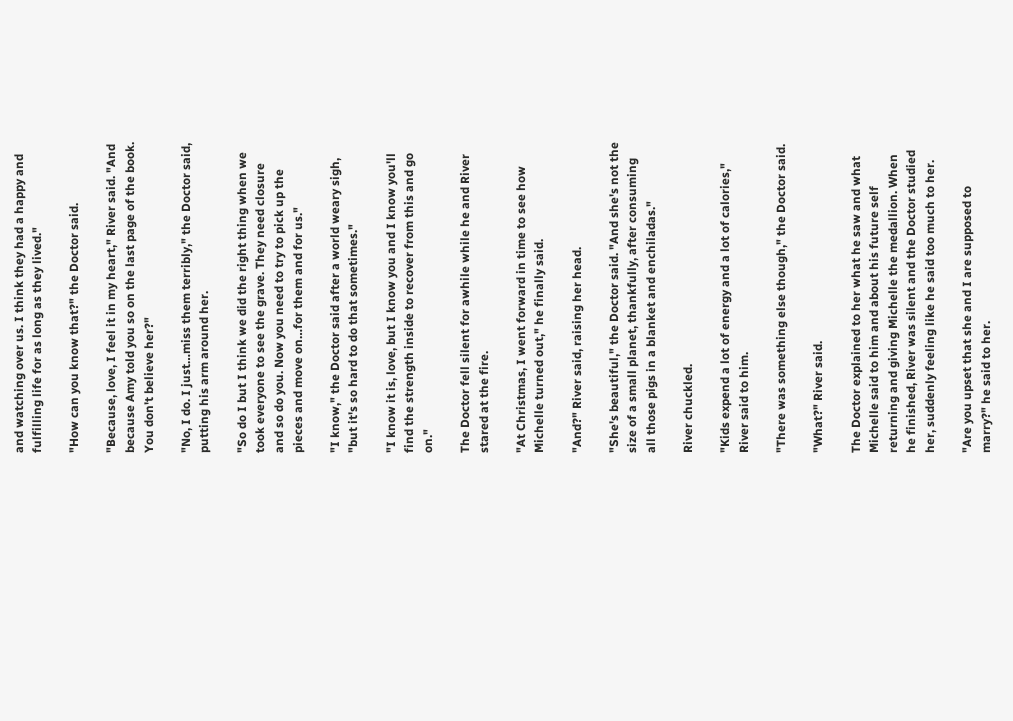and watching over us. I think they had a happy and fulfilling life for as long as they lived."

"How can you know that?" the Doctor said.

"Because, love, I feel it in my heart," River said. "And because Amy told you so on the last page of the book. You don't believe her?"

"No, I do. I just…miss them terribly," the Doctor said, putting his arm around her.

"So do I but I think we did the right thing when we took everyone to see the grave. They need closure and so do you. Now you need to try to pick up the pieces and move on…for them and for us."

"I know," the Doctor said after a world weary sigh, "but it's so hard to do that sometimes."

"I know it is, love, but I know you and I know you'll find the strength inside to recover from this and go on."

The Doctor fell silent for awhile while he and River stared at the fire.

"At Christmas, I went forward in time to see how Michelle turned out," he finally said.

"And?" River said, raising her head.

"She's beautiful," the Doctor said. "And she's not the size of a small planet, thankfully, after consuming all those pigs in a blanket and enchiladas."

River chuckled.

"Kids expend a lot of energy and a lot of calories," River said to him.

"There was something else though," the Doctor said.

"What?" River said.

The Doctor explained to her what he saw and what Michelle said to him and about his future self returning and giving Michelle the medallion. When he finished, River was silent and the Doctor studied her, suddenly feeling like he said too much to her.

"Are you upset that she and I are supposed to marry?" he said to her.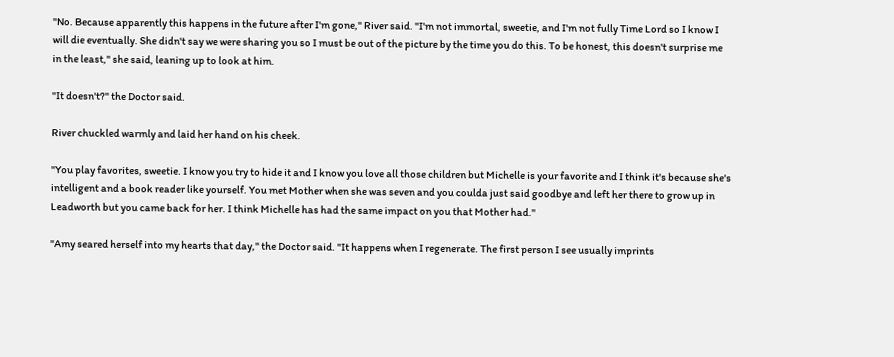"No. Because apparently this happens in the future after I'm gone," River said. "I'm not immortal, sweetie, and I'm not fully Time Lord so I know I will die eventually. She didn't say we were sharing you so I must be out of the picture by the time you do this. To be honest, this doesn't surprise me in the least," she said, leaning up to look at him.

"It doesn't?" the Doctor said.

River chuckled warmly and laid her hand on his cheek.

"You play favorites, sweetie. I know you try to hide it and I know you love all those children but Michelle is your favorite and I think it's because she's intelligent and a book reader like yourself. You met Mother when she was seven and you coulda just said goodbye and left her there to grow up in Leadworth but you came back for her. I think Michelle has had the same impact on you that Mother had."

"Amy seared herself into my hearts that day," the Doctor said. "It happens when I regenerate. The first person I see usually imprints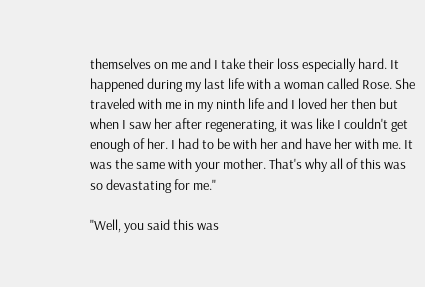themselves on me and I take their loss especially hard. It happened during my last life with a woman called Rose. She traveled with me in my ninth life and I loved her then but when I saw her after regenerating, it was like I couldn't get enough of her. I had to be with her and have her with me. It was the same with your mother. That's why all of this was so devastating for me."

"Well, you said this was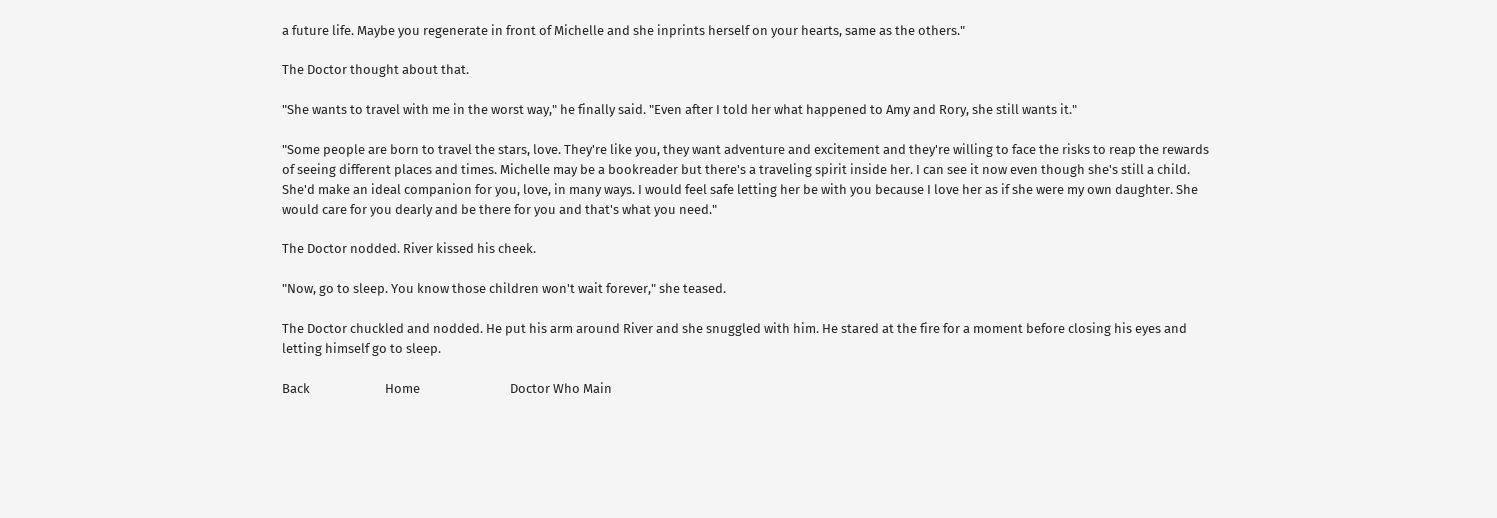a future life. Maybe you regenerate in front of Michelle and she inprints herself on your hearts, same as the others."

The Doctor thought about that.

"She wants to travel with me in the worst way," he finally said. "Even after I told her what happened to Amy and Rory, she still wants it."

"Some people are born to travel the stars, love. They're like you, they want adventure and excitement and they're willing to face the risks to reap the rewards of seeing different places and times. Michelle may be a bookreader but there's a traveling spirit inside her. I can see it now even though she's still a child. She'd make an ideal companion for you, love, in many ways. I would feel safe letting her be with you because I love her as if she were my own daughter. She would care for you dearly and be there for you and that's what you need."

The Doctor nodded. River kissed his cheek.

"Now, go to sleep. You know those children won't wait forever," she teased.

The Doctor chuckled and nodded. He put his arm around River and she snuggled with him. He stared at the fire for a moment before closing his eyes and letting himself go to sleep.

Back                         Home                              Doctor Who Main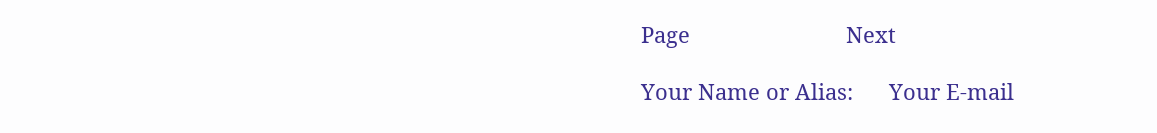Page                          Next

Your Name or Alias:      Your E-mail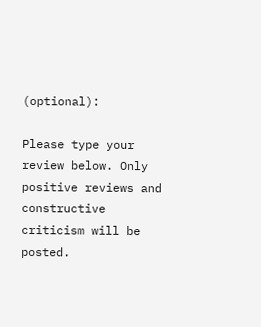(optional):

Please type your review below. Only positive reviews and constructive criticism will be posted.